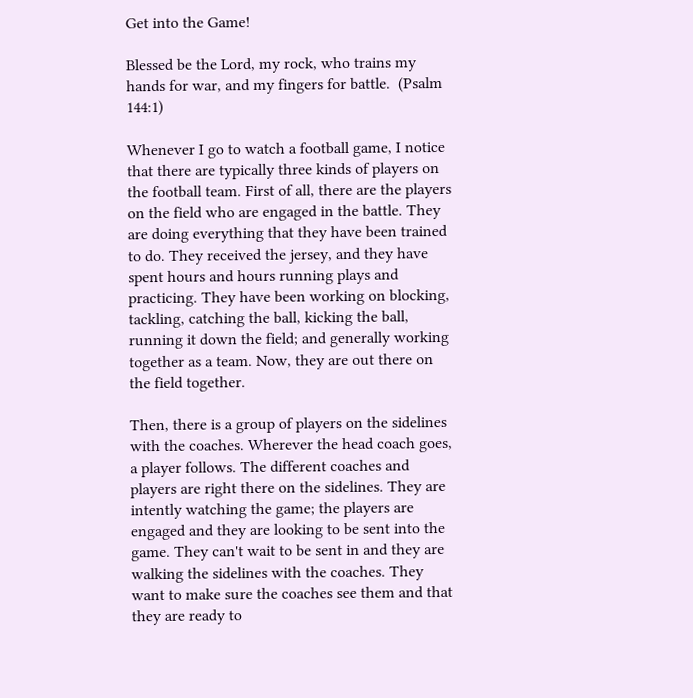Get into the Game!

Blessed be the Lord, my rock, who trains my hands for war, and my fingers for battle.  (Psalm 144:1)

Whenever I go to watch a football game, I notice that there are typically three kinds of players on the football team. First of all, there are the players on the field who are engaged in the battle. They are doing everything that they have been trained to do. They received the jersey, and they have spent hours and hours running plays and practicing. They have been working on blocking, tackling, catching the ball, kicking the ball, running it down the field; and generally working together as a team. Now, they are out there on the field together.

Then, there is a group of players on the sidelines with the coaches. Wherever the head coach goes, a player follows. The different coaches and players are right there on the sidelines. They are intently watching the game; the players are engaged and they are looking to be sent into the game. They can't wait to be sent in and they are walking the sidelines with the coaches. They want to make sure the coaches see them and that they are ready to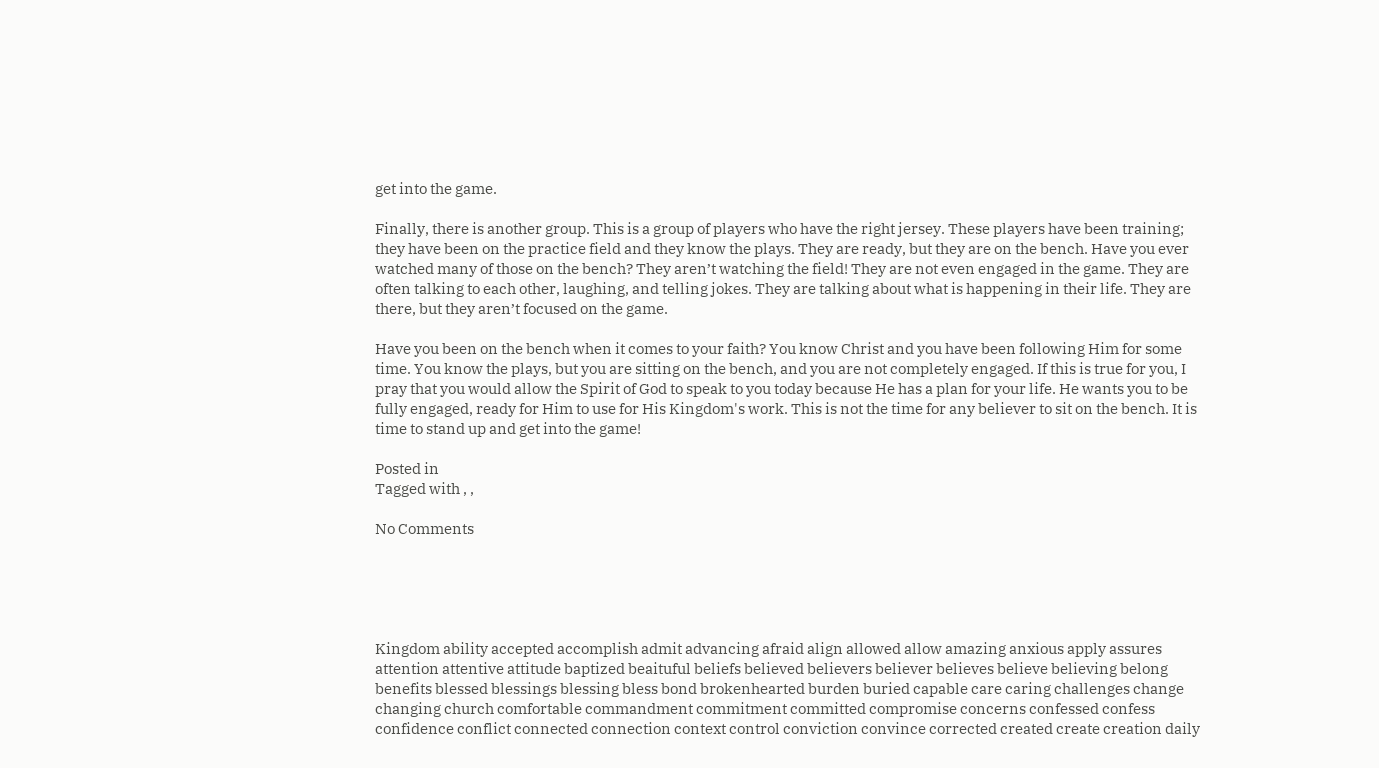get into the game.

Finally, there is another group. This is a group of players who have the right jersey. These players have been training; they have been on the practice field and they know the plays. They are ready, but they are on the bench. Have you ever watched many of those on the bench? They aren’t watching the field! They are not even engaged in the game. They are often talking to each other, laughing, and telling jokes. They are talking about what is happening in their life. They are there, but they aren’t focused on the game.

Have you been on the bench when it comes to your faith? You know Christ and you have been following Him for some time. You know the plays, but you are sitting on the bench, and you are not completely engaged. If this is true for you, I pray that you would allow the Spirit of God to speak to you today because He has a plan for your life. He wants you to be fully engaged, ready for Him to use for His Kingdom's work. This is not the time for any believer to sit on the bench. It is time to stand up and get into the game!

Posted in
Tagged with , ,

No Comments





Kingdom ability accepted accomplish admit advancing afraid align allowed allow amazing anxious apply assures attention attentive attitude baptized beaituful beliefs believed believers believer believes believe believing belong benefits blessed blessings blessing bless bond brokenhearted burden buried capable care caring challenges change changing church comfortable commandment commitment committed compromise concerns confessed confess confidence conflict connected connection context control conviction convince corrected created create creation daily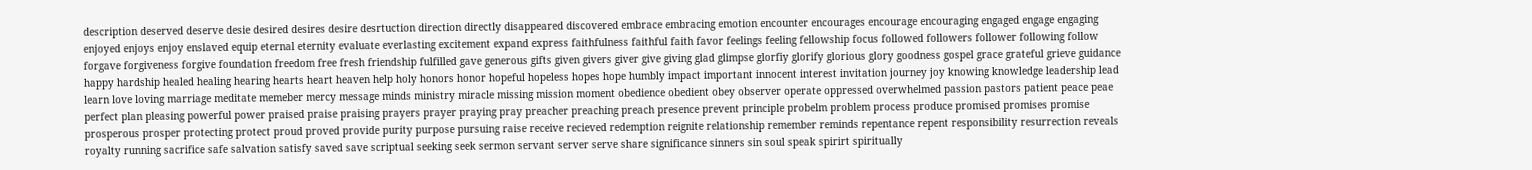description deserved deserve desie desired desires desire desrtuction direction directly disappeared discovered embrace embracing emotion encounter encourages encourage encouraging engaged engage engaging enjoyed enjoys enjoy enslaved equip eternal eternity evaluate everlasting excitement expand express faithfulness faithful faith favor feelings feeling fellowship focus followed followers follower following follow forgave forgiveness forgive foundation freedom free fresh friendship fulfilled gave generous gifts given givers giver give giving glad glimpse glorfiy glorify glorious glory goodness gospel grace grateful grieve guidance happy hardship healed healing hearing hearts heart heaven help holy honors honor hopeful hopeless hopes hope humbly impact important innocent interest invitation journey joy knowing knowledge leadership lead learn love loving marriage meditate memeber mercy message minds ministry miracle missing mission moment obedience obedient obey observer operate oppressed overwhelmed passion pastors patient peace peae perfect plan pleasing powerful power praised praise praising prayers prayer praying pray preacher preaching preach presence prevent principle probelm problem process produce promised promises promise prosperous prosper protecting protect proud proved provide purity purpose pursuing raise receive recieved redemption reignite relationship remember reminds repentance repent responsibility resurrection reveals royalty running sacrifice safe salvation satisfy saved save scriptual seeking seek sermon servant server serve share significance sinners sin soul speak spirirt spiritually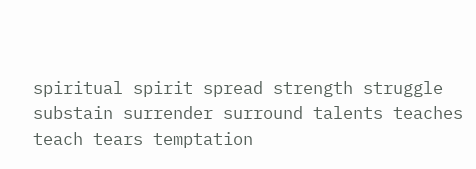spiritual spirit spread strength struggle substain surrender surround talents teaches teach tears temptation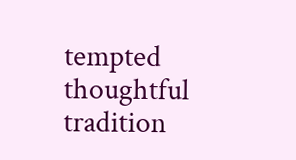tempted thoughtful tradition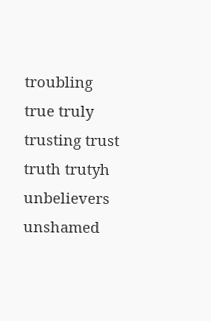troubling true truly trusting trust truth trutyh unbelievers unshamed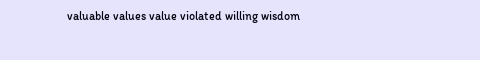valuable values value violated willing wisdom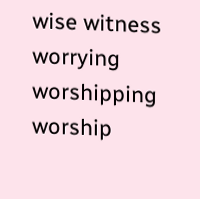wise witness worrying worshipping worship